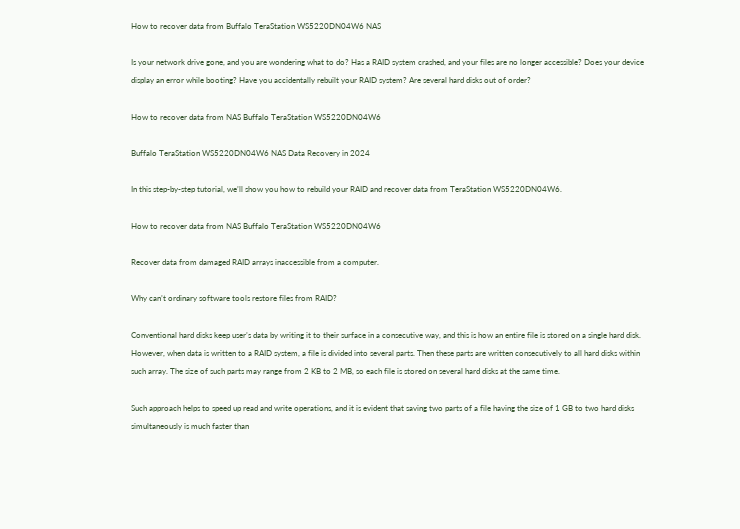How to recover data from Buffalo TeraStation WS5220DN04W6 NAS

Is your network drive gone, and you are wondering what to do? Has a RAID system crashed, and your files are no longer accessible? Does your device display an error while booting? Have you accidentally rebuilt your RAID system? Are several hard disks out of order?

How to recover data from NAS Buffalo TeraStation WS5220DN04W6

Buffalo TeraStation WS5220DN04W6 NAS Data Recovery in 2024

In this step-by-step tutorial, we’ll show you how to rebuild your RAID and recover data from TeraStation WS5220DN04W6.

How to recover data from NAS Buffalo TeraStation WS5220DN04W6

Recover data from damaged RAID arrays inaccessible from a computer.

Why can’t ordinary software tools restore files from RAID?

Conventional hard disks keep user’s data by writing it to their surface in a consecutive way, and this is how an entire file is stored on a single hard disk. However, when data is written to a RAID system, a file is divided into several parts. Then these parts are written consecutively to all hard disks within such array. The size of such parts may range from 2 KB to 2 MB, so each file is stored on several hard disks at the same time.

Such approach helps to speed up read and write operations, and it is evident that saving two parts of a file having the size of 1 GB to two hard disks simultaneously is much faster than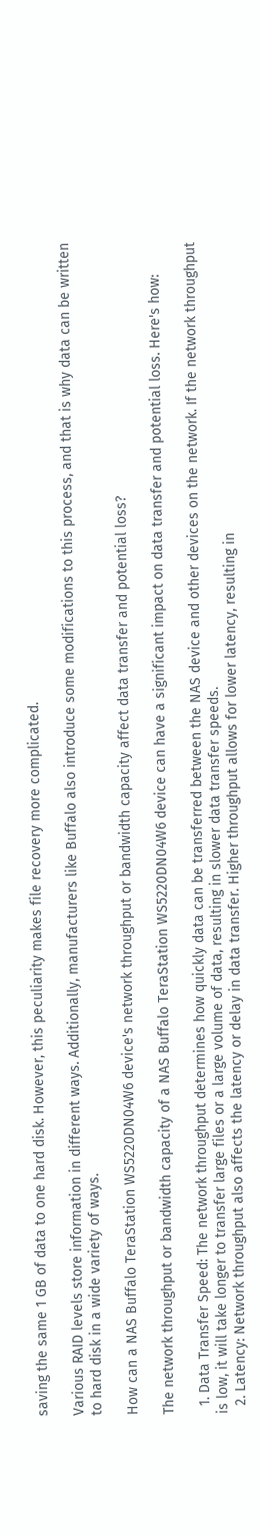saving the same 1 GB of data to one hard disk. However, this peculiarity makes file recovery more complicated.

Various RAID levels store information in different ways. Additionally, manufacturers like Buffalo also introduce some modifications to this process, and that is why data can be written to hard disk in a wide variety of ways.

How can a NAS Buffalo TeraStation WS5220DN04W6 device's network throughput or bandwidth capacity affect data transfer and potential loss?

The network throughput or bandwidth capacity of a NAS Buffalo TeraStation WS5220DN04W6 device can have a significant impact on data transfer and potential loss. Here's how:

  1. Data Transfer Speed: The network throughput determines how quickly data can be transferred between the NAS device and other devices on the network. If the network throughput is low, it will take longer to transfer large files or a large volume of data, resulting in slower data transfer speeds.
  2. Latency: Network throughput also affects the latency or delay in data transfer. Higher throughput allows for lower latency, resulting in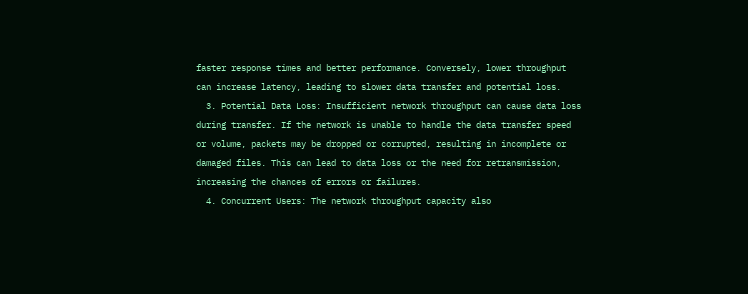faster response times and better performance. Conversely, lower throughput can increase latency, leading to slower data transfer and potential loss.
  3. Potential Data Loss: Insufficient network throughput can cause data loss during transfer. If the network is unable to handle the data transfer speed or volume, packets may be dropped or corrupted, resulting in incomplete or damaged files. This can lead to data loss or the need for retransmission, increasing the chances of errors or failures.
  4. Concurrent Users: The network throughput capacity also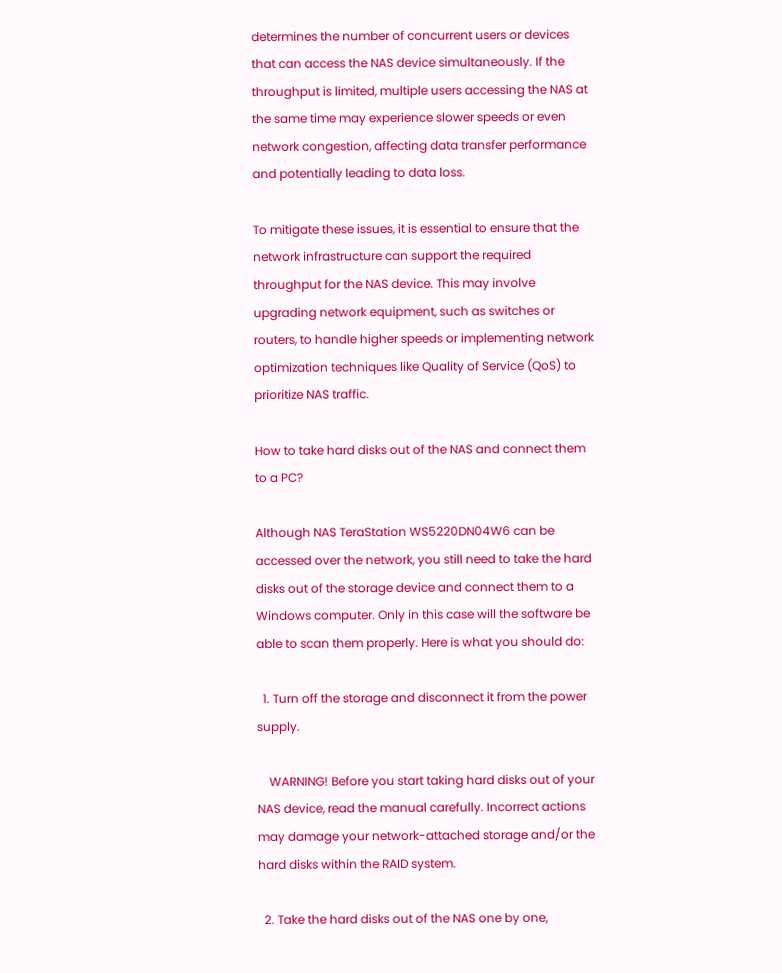determines the number of concurrent users or devices that can access the NAS device simultaneously. If the throughput is limited, multiple users accessing the NAS at the same time may experience slower speeds or even network congestion, affecting data transfer performance and potentially leading to data loss.

To mitigate these issues, it is essential to ensure that the network infrastructure can support the required throughput for the NAS device. This may involve upgrading network equipment, such as switches or routers, to handle higher speeds or implementing network optimization techniques like Quality of Service (QoS) to prioritize NAS traffic.

How to take hard disks out of the NAS and connect them to a PC?

Although NAS TeraStation WS5220DN04W6 can be accessed over the network, you still need to take the hard disks out of the storage device and connect them to a Windows computer. Only in this case will the software be able to scan them properly. Here is what you should do:

  1. Turn off the storage and disconnect it from the power supply.

    WARNING! Before you start taking hard disks out of your NAS device, read the manual carefully. Incorrect actions may damage your network-attached storage and/or the hard disks within the RAID system.

  2. Take the hard disks out of the NAS one by one,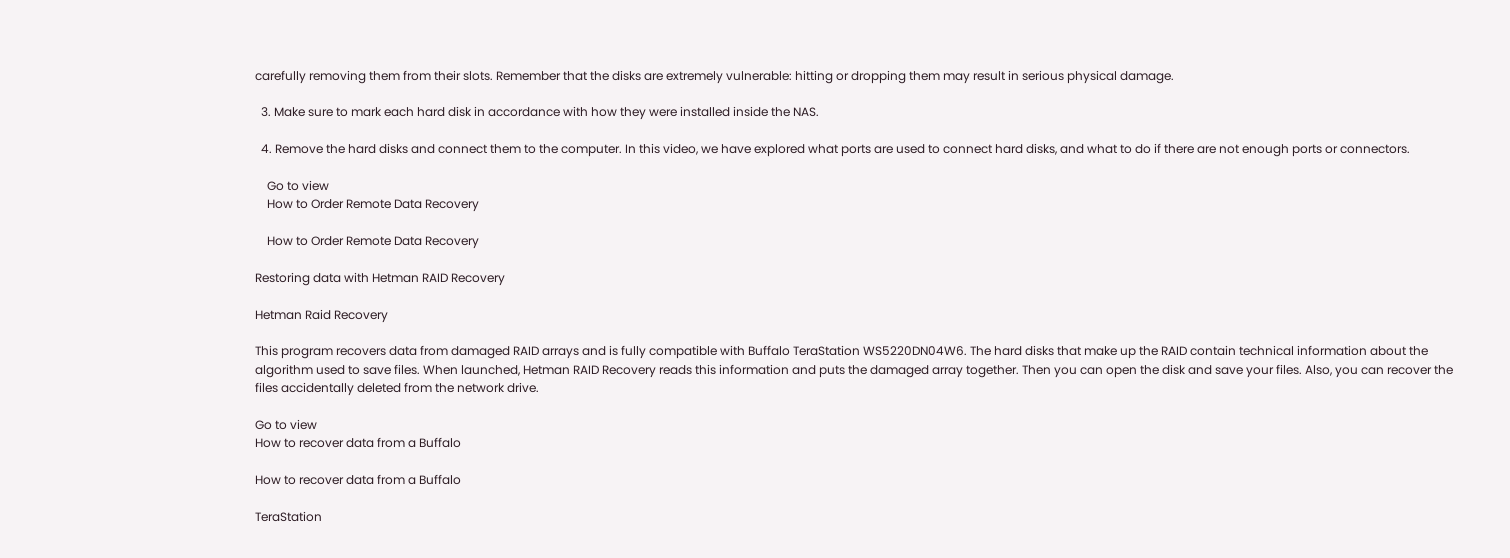carefully removing them from their slots. Remember that the disks are extremely vulnerable: hitting or dropping them may result in serious physical damage.

  3. Make sure to mark each hard disk in accordance with how they were installed inside the NAS.

  4. Remove the hard disks and connect them to the computer. In this video, we have explored what ports are used to connect hard disks, and what to do if there are not enough ports or connectors.

    Go to view
    How to Order Remote Data Recovery

    How to Order Remote Data Recovery

Restoring data with Hetman RAID Recovery

Hetman Raid Recovery

This program recovers data from damaged RAID arrays and is fully compatible with Buffalo TeraStation WS5220DN04W6. The hard disks that make up the RAID contain technical information about the algorithm used to save files. When launched, Hetman RAID Recovery reads this information and puts the damaged array together. Then you can open the disk and save your files. Also, you can recover the files accidentally deleted from the network drive.

Go to view
How to recover data from a Buffalo

How to recover data from a Buffalo

TeraStation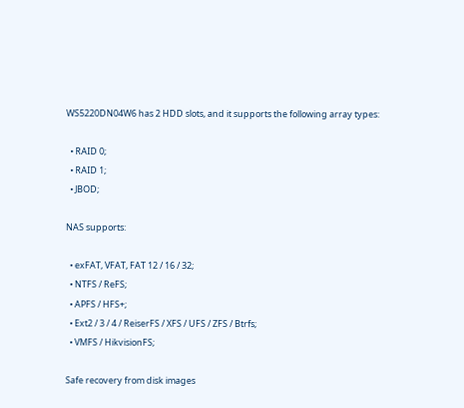WS5220DN04W6 has 2 HDD slots, and it supports the following array types:

  • RAID 0;
  • RAID 1;
  • JBOD;

NAS supports:

  • exFAT, VFAT, FAT 12 / 16 / 32;
  • NTFS / ReFS;
  • APFS / HFS+;
  • Ext2 / 3 / 4 / ReiserFS / XFS / UFS / ZFS / Btrfs;
  • VMFS / HikvisionFS;

Safe recovery from disk images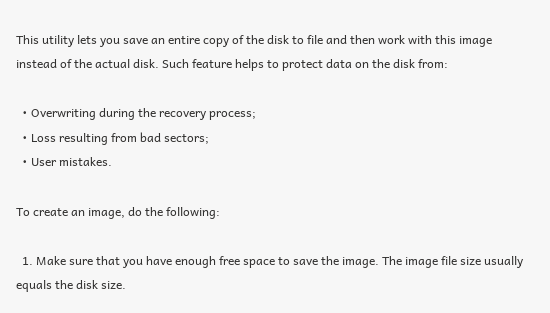This utility lets you save an entire copy of the disk to file and then work with this image instead of the actual disk. Such feature helps to protect data on the disk from:

  • Overwriting during the recovery process;
  • Loss resulting from bad sectors;
  • User mistakes.

To create an image, do the following:

  1. Make sure that you have enough free space to save the image. The image file size usually equals the disk size.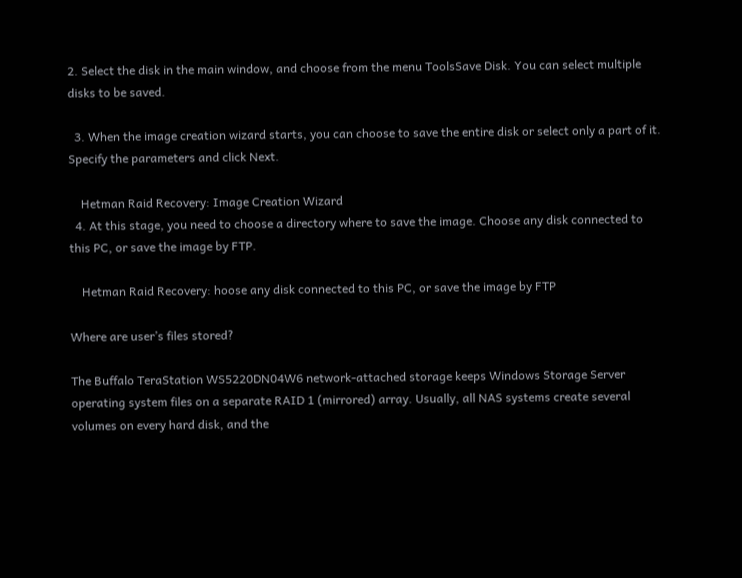2. Select the disk in the main window, and choose from the menu ToolsSave Disk. You can select multiple disks to be saved.

  3. When the image creation wizard starts, you can choose to save the entire disk or select only a part of it. Specify the parameters and click Next.

    Hetman Raid Recovery: Image Creation Wizard
  4. At this stage, you need to choose a directory where to save the image. Choose any disk connected to this PC, or save the image by FTP.

    Hetman Raid Recovery: hoose any disk connected to this PC, or save the image by FTP

Where are user’s files stored?

The Buffalo TeraStation WS5220DN04W6 network-attached storage keeps Windows Storage Server operating system files on a separate RAID 1 (mirrored) array. Usually, all NAS systems create several volumes on every hard disk, and the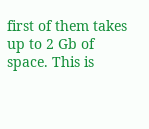first of them takes up to 2 Gb of space. This is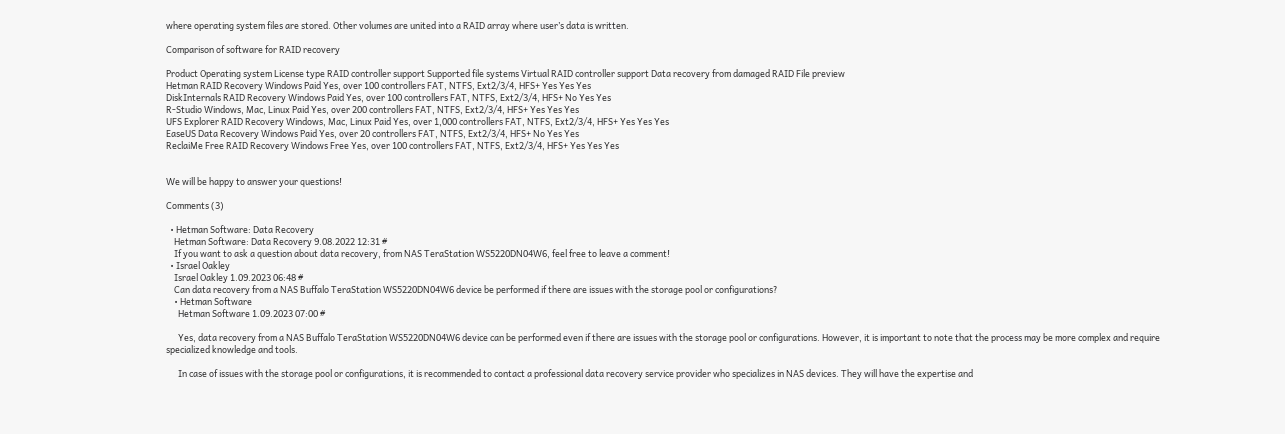where operating system files are stored. Other volumes are united into a RAID array where user’s data is written.

Comparison of software for RAID recovery

Product Operating system License type RAID controller support Supported file systems Virtual RAID controller support Data recovery from damaged RAID File preview
Hetman RAID Recovery Windows Paid Yes, over 100 controllers FAT, NTFS, Ext2/3/4, HFS+ Yes Yes Yes
DiskInternals RAID Recovery Windows Paid Yes, over 100 controllers FAT, NTFS, Ext2/3/4, HFS+ No Yes Yes
R-Studio Windows, Mac, Linux Paid Yes, over 200 controllers FAT, NTFS, Ext2/3/4, HFS+ Yes Yes Yes
UFS Explorer RAID Recovery Windows, Mac, Linux Paid Yes, over 1,000 controllers FAT, NTFS, Ext2/3/4, HFS+ Yes Yes Yes
EaseUS Data Recovery Windows Paid Yes, over 20 controllers FAT, NTFS, Ext2/3/4, HFS+ No Yes Yes
ReclaiMe Free RAID Recovery Windows Free Yes, over 100 controllers FAT, NTFS, Ext2/3/4, HFS+ Yes Yes Yes


We will be happy to answer your questions!

Comments (3)

  • Hetman Software: Data Recovery
    Hetman Software: Data Recovery 9.08.2022 12:31 #
    If you want to ask a question about data recovery, from NAS TeraStation WS5220DN04W6, feel free to leave a comment!
  • Israel Oakley
    Israel Oakley 1.09.2023 06:48 #
    Can data recovery from a NAS Buffalo TeraStation WS5220DN04W6 device be performed if there are issues with the storage pool or configurations?
    • Hetman Software
      Hetman Software 1.09.2023 07:00 #

      Yes, data recovery from a NAS Buffalo TeraStation WS5220DN04W6 device can be performed even if there are issues with the storage pool or configurations. However, it is important to note that the process may be more complex and require specialized knowledge and tools.

      In case of issues with the storage pool or configurations, it is recommended to contact a professional data recovery service provider who specializes in NAS devices. They will have the expertise and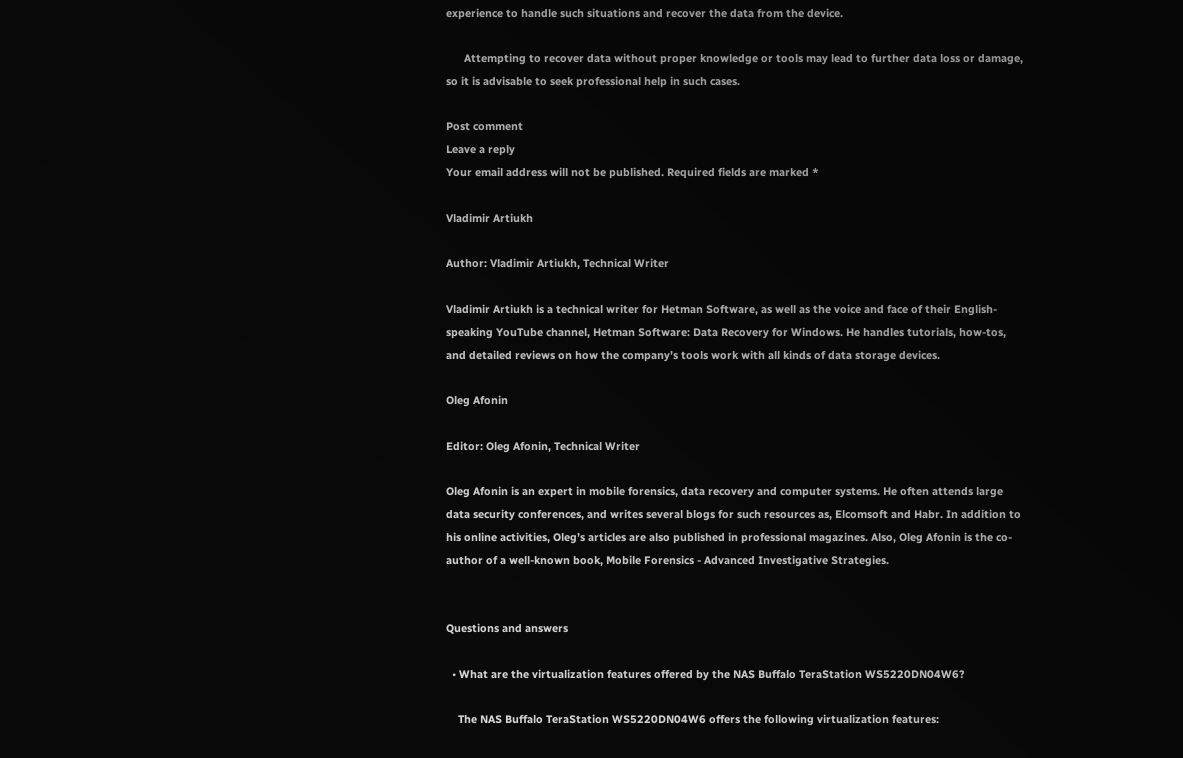experience to handle such situations and recover the data from the device.

      Attempting to recover data without proper knowledge or tools may lead to further data loss or damage, so it is advisable to seek professional help in such cases.

Post comment
Leave a reply
Your email address will not be published. Required fields are marked *

Vladimir Artiukh

Author: Vladimir Artiukh, Technical Writer

Vladimir Artiukh is a technical writer for Hetman Software, as well as the voice and face of their English-speaking YouTube channel, Hetman Software: Data Recovery for Windows. He handles tutorials, how-tos, and detailed reviews on how the company’s tools work with all kinds of data storage devices.

Oleg Afonin

Editor: Oleg Afonin, Technical Writer

Oleg Afonin is an expert in mobile forensics, data recovery and computer systems. He often attends large data security conferences, and writes several blogs for such resources as, Elcomsoft and Habr. In addition to his online activities, Oleg’s articles are also published in professional magazines. Also, Oleg Afonin is the co-author of a well-known book, Mobile Forensics - Advanced Investigative Strategies.


Questions and answers

  • What are the virtualization features offered by the NAS Buffalo TeraStation WS5220DN04W6?

    The NAS Buffalo TeraStation WS5220DN04W6 offers the following virtualization features: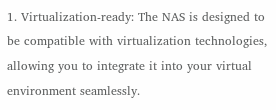1. Virtualization-ready: The NAS is designed to be compatible with virtualization technologies, allowing you to integrate it into your virtual environment seamlessly.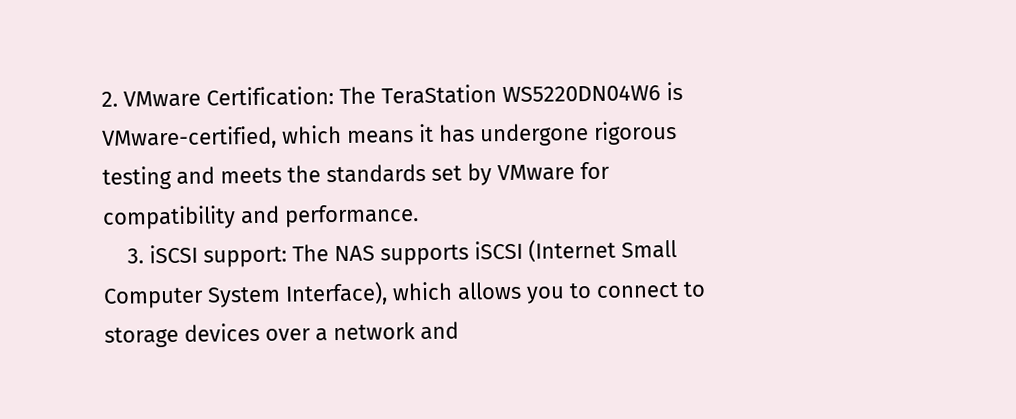2. VMware Certification: The TeraStation WS5220DN04W6 is VMware-certified, which means it has undergone rigorous testing and meets the standards set by VMware for compatibility and performance.
    3. iSCSI support: The NAS supports iSCSI (Internet Small Computer System Interface), which allows you to connect to storage devices over a network and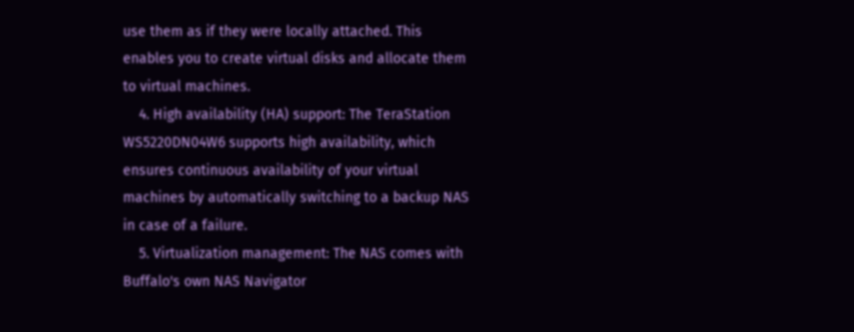use them as if they were locally attached. This enables you to create virtual disks and allocate them to virtual machines.
    4. High availability (HA) support: The TeraStation WS5220DN04W6 supports high availability, which ensures continuous availability of your virtual machines by automatically switching to a backup NAS in case of a failure.
    5. Virtualization management: The NAS comes with Buffalo's own NAS Navigator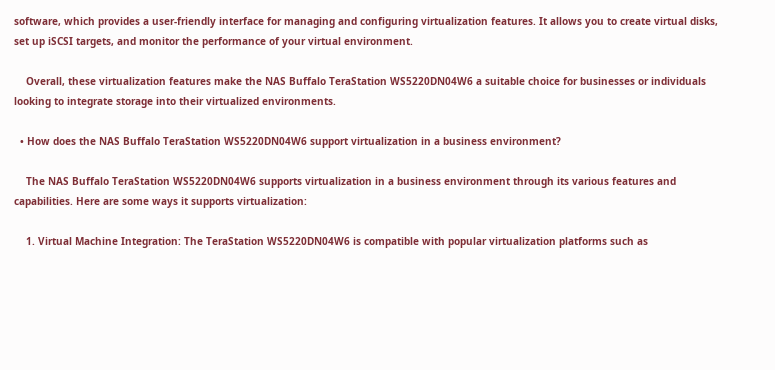software, which provides a user-friendly interface for managing and configuring virtualization features. It allows you to create virtual disks, set up iSCSI targets, and monitor the performance of your virtual environment.

    Overall, these virtualization features make the NAS Buffalo TeraStation WS5220DN04W6 a suitable choice for businesses or individuals looking to integrate storage into their virtualized environments.

  • How does the NAS Buffalo TeraStation WS5220DN04W6 support virtualization in a business environment?

    The NAS Buffalo TeraStation WS5220DN04W6 supports virtualization in a business environment through its various features and capabilities. Here are some ways it supports virtualization:

    1. Virtual Machine Integration: The TeraStation WS5220DN04W6 is compatible with popular virtualization platforms such as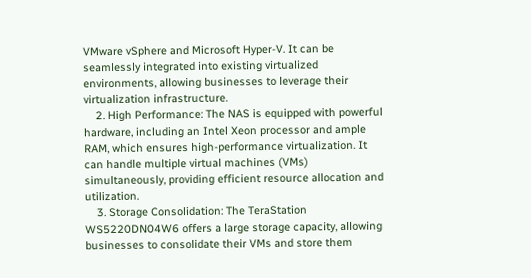VMware vSphere and Microsoft Hyper-V. It can be seamlessly integrated into existing virtualized environments, allowing businesses to leverage their virtualization infrastructure.
    2. High Performance: The NAS is equipped with powerful hardware, including an Intel Xeon processor and ample RAM, which ensures high-performance virtualization. It can handle multiple virtual machines (VMs) simultaneously, providing efficient resource allocation and utilization.
    3. Storage Consolidation: The TeraStation WS5220DN04W6 offers a large storage capacity, allowing businesses to consolidate their VMs and store them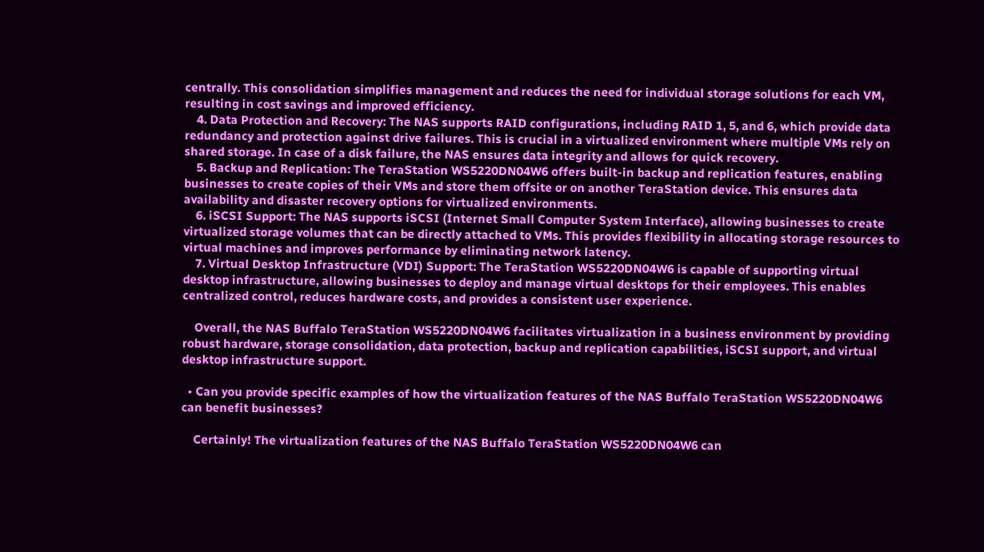centrally. This consolidation simplifies management and reduces the need for individual storage solutions for each VM, resulting in cost savings and improved efficiency.
    4. Data Protection and Recovery: The NAS supports RAID configurations, including RAID 1, 5, and 6, which provide data redundancy and protection against drive failures. This is crucial in a virtualized environment where multiple VMs rely on shared storage. In case of a disk failure, the NAS ensures data integrity and allows for quick recovery.
    5. Backup and Replication: The TeraStation WS5220DN04W6 offers built-in backup and replication features, enabling businesses to create copies of their VMs and store them offsite or on another TeraStation device. This ensures data availability and disaster recovery options for virtualized environments.
    6. iSCSI Support: The NAS supports iSCSI (Internet Small Computer System Interface), allowing businesses to create virtualized storage volumes that can be directly attached to VMs. This provides flexibility in allocating storage resources to virtual machines and improves performance by eliminating network latency.
    7. Virtual Desktop Infrastructure (VDI) Support: The TeraStation WS5220DN04W6 is capable of supporting virtual desktop infrastructure, allowing businesses to deploy and manage virtual desktops for their employees. This enables centralized control, reduces hardware costs, and provides a consistent user experience.

    Overall, the NAS Buffalo TeraStation WS5220DN04W6 facilitates virtualization in a business environment by providing robust hardware, storage consolidation, data protection, backup and replication capabilities, iSCSI support, and virtual desktop infrastructure support.

  • Can you provide specific examples of how the virtualization features of the NAS Buffalo TeraStation WS5220DN04W6 can benefit businesses?

    Certainly! The virtualization features of the NAS Buffalo TeraStation WS5220DN04W6 can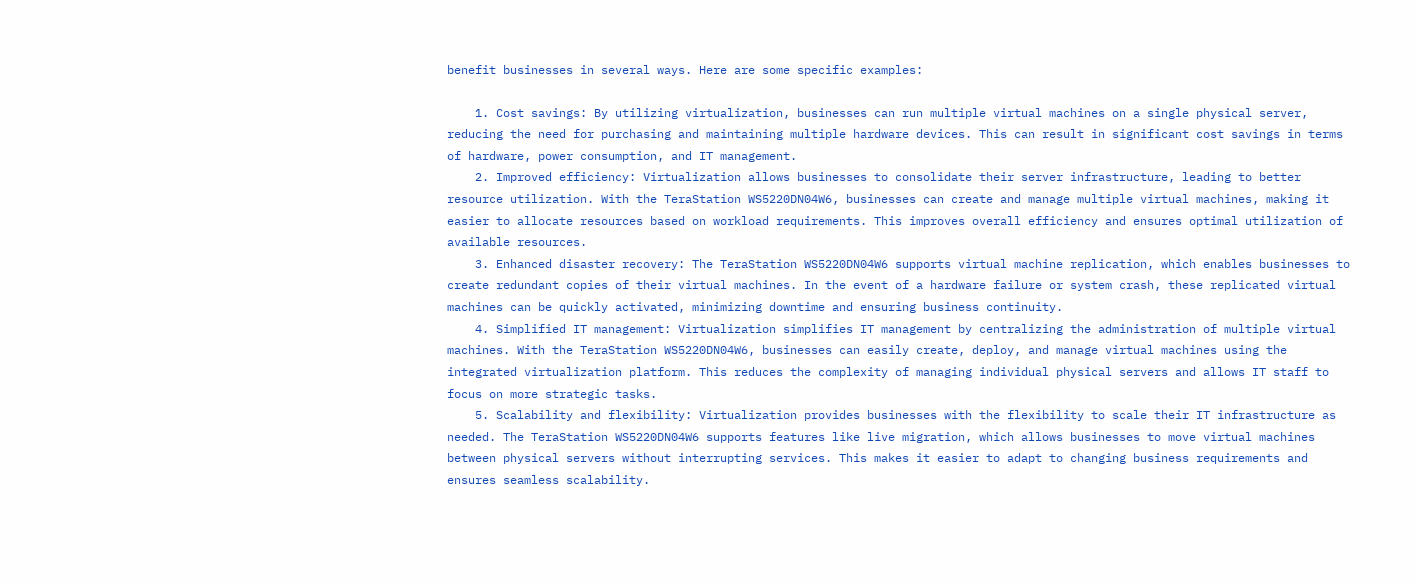benefit businesses in several ways. Here are some specific examples:

    1. Cost savings: By utilizing virtualization, businesses can run multiple virtual machines on a single physical server, reducing the need for purchasing and maintaining multiple hardware devices. This can result in significant cost savings in terms of hardware, power consumption, and IT management.
    2. Improved efficiency: Virtualization allows businesses to consolidate their server infrastructure, leading to better resource utilization. With the TeraStation WS5220DN04W6, businesses can create and manage multiple virtual machines, making it easier to allocate resources based on workload requirements. This improves overall efficiency and ensures optimal utilization of available resources.
    3. Enhanced disaster recovery: The TeraStation WS5220DN04W6 supports virtual machine replication, which enables businesses to create redundant copies of their virtual machines. In the event of a hardware failure or system crash, these replicated virtual machines can be quickly activated, minimizing downtime and ensuring business continuity.
    4. Simplified IT management: Virtualization simplifies IT management by centralizing the administration of multiple virtual machines. With the TeraStation WS5220DN04W6, businesses can easily create, deploy, and manage virtual machines using the integrated virtualization platform. This reduces the complexity of managing individual physical servers and allows IT staff to focus on more strategic tasks.
    5. Scalability and flexibility: Virtualization provides businesses with the flexibility to scale their IT infrastructure as needed. The TeraStation WS5220DN04W6 supports features like live migration, which allows businesses to move virtual machines between physical servers without interrupting services. This makes it easier to adapt to changing business requirements and ensures seamless scalability.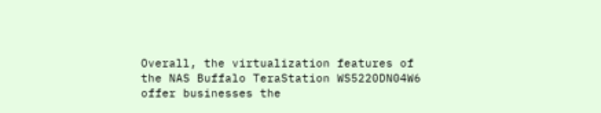Overall, the virtualization features of the NAS Buffalo TeraStation WS5220DN04W6 offer businesses the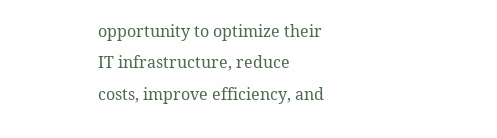opportunity to optimize their IT infrastructure, reduce costs, improve efficiency, and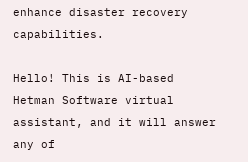enhance disaster recovery capabilities.

Hello! This is AI-based Hetman Software virtual assistant, and it will answer any of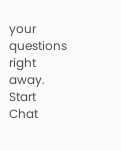your questions right away.
Start Chat